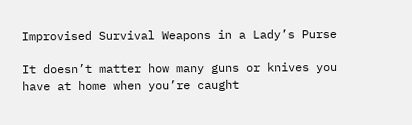Improvised Survival Weapons in a Lady’s Purse

It doesn’t matter how many guns or knives you have at home when you’re caught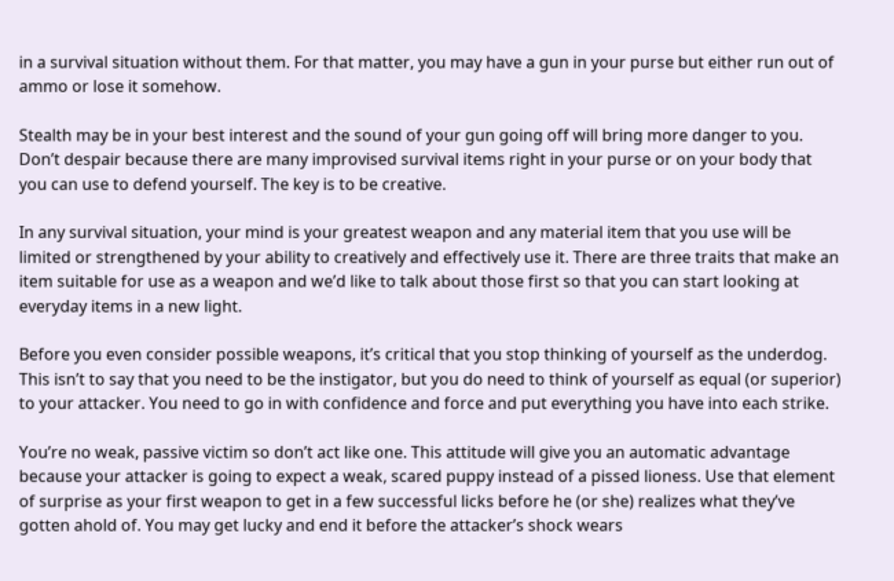in a survival situation without them. For that matter, you may have a gun in your purse but either run out of ammo or lose it somehow.

Stealth may be in your best interest and the sound of your gun going off will bring more danger to you. Don’t despair because there are many improvised survival items right in your purse or on your body that you can use to defend yourself. The key is to be creative.

In any survival situation, your mind is your greatest weapon and any material item that you use will be limited or strengthened by your ability to creatively and effectively use it. There are three traits that make an item suitable for use as a weapon and we’d like to talk about those first so that you can start looking at everyday items in a new light.

Before you even consider possible weapons, it’s critical that you stop thinking of yourself as the underdog. This isn’t to say that you need to be the instigator, but you do need to think of yourself as equal (or superior) to your attacker. You need to go in with confidence and force and put everything you have into each strike.

You’re no weak, passive victim so don’t act like one. This attitude will give you an automatic advantage because your attacker is going to expect a weak, scared puppy instead of a pissed lioness. Use that element of surprise as your first weapon to get in a few successful licks before he (or she) realizes what they’ve gotten ahold of. You may get lucky and end it before the attacker’s shock wears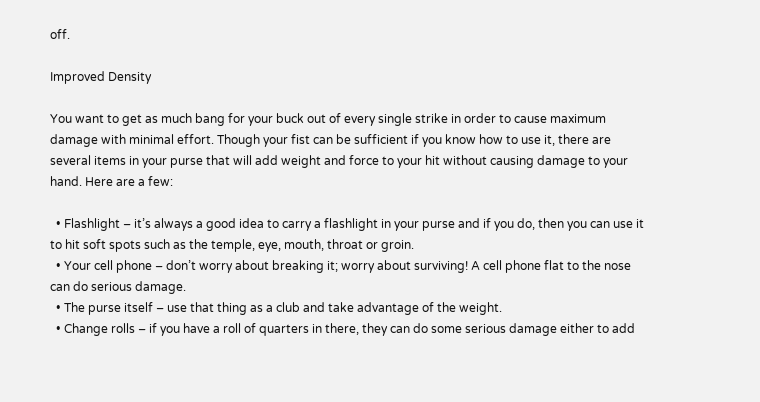off.

Improved Density

You want to get as much bang for your buck out of every single strike in order to cause maximum damage with minimal effort. Though your fist can be sufficient if you know how to use it, there are several items in your purse that will add weight and force to your hit without causing damage to your hand. Here are a few:

  • Flashlight – it’s always a good idea to carry a flashlight in your purse and if you do, then you can use it to hit soft spots such as the temple, eye, mouth, throat or groin.
  • Your cell phone – don’t worry about breaking it; worry about surviving! A cell phone flat to the nose can do serious damage.
  • The purse itself – use that thing as a club and take advantage of the weight.
  • Change rolls – if you have a roll of quarters in there, they can do some serious damage either to add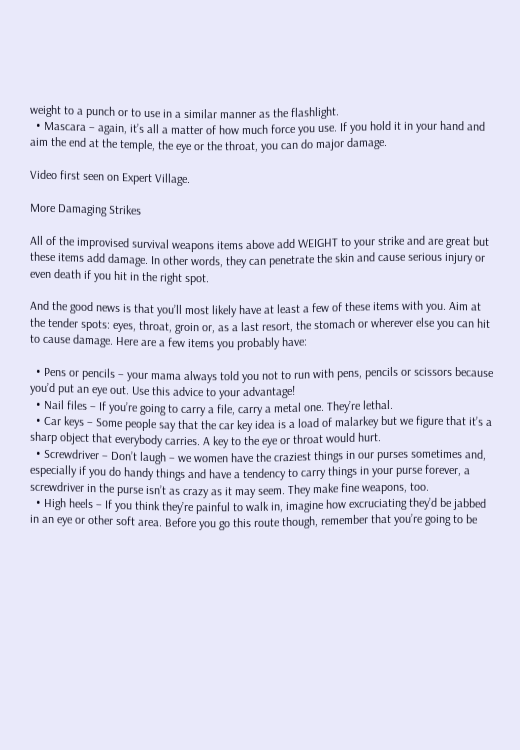weight to a punch or to use in a similar manner as the flashlight.
  • Mascara – again, it’s all a matter of how much force you use. If you hold it in your hand and aim the end at the temple, the eye or the throat, you can do major damage.

Video first seen on Expert Village.

More Damaging Strikes

All of the improvised survival weapons items above add WEIGHT to your strike and are great but these items add damage. In other words, they can penetrate the skin and cause serious injury or even death if you hit in the right spot.

And the good news is that you’ll most likely have at least a few of these items with you. Aim at the tender spots: eyes, throat, groin or, as a last resort, the stomach or wherever else you can hit to cause damage. Here are a few items you probably have:

  • Pens or pencils – your mama always told you not to run with pens, pencils or scissors because you’d put an eye out. Use this advice to your advantage!
  • Nail files – If you’re going to carry a file, carry a metal one. They’re lethal.
  • Car keys – Some people say that the car key idea is a load of malarkey but we figure that it’s a sharp object that everybody carries. A key to the eye or throat would hurt.
  • Screwdriver – Don’t laugh – we women have the craziest things in our purses sometimes and, especially if you do handy things and have a tendency to carry things in your purse forever, a screwdriver in the purse isn’t as crazy as it may seem. They make fine weapons, too.
  • High heels – If you think they’re painful to walk in, imagine how excruciating they’d be jabbed in an eye or other soft area. Before you go this route though, remember that you’re going to be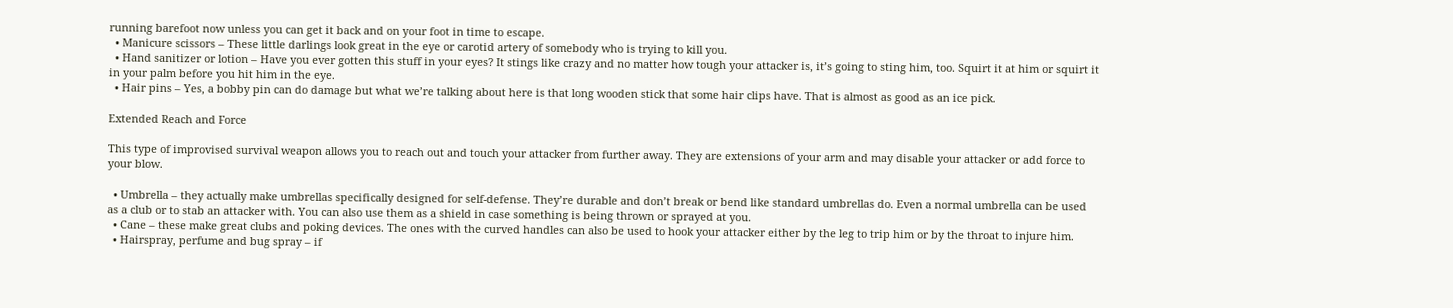running barefoot now unless you can get it back and on your foot in time to escape.
  • Manicure scissors – These little darlings look great in the eye or carotid artery of somebody who is trying to kill you.
  • Hand sanitizer or lotion – Have you ever gotten this stuff in your eyes? It stings like crazy and no matter how tough your attacker is, it’s going to sting him, too. Squirt it at him or squirt it in your palm before you hit him in the eye.
  • Hair pins – Yes, a bobby pin can do damage but what we’re talking about here is that long wooden stick that some hair clips have. That is almost as good as an ice pick.

Extended Reach and Force

This type of improvised survival weapon allows you to reach out and touch your attacker from further away. They are extensions of your arm and may disable your attacker or add force to your blow.

  • Umbrella – they actually make umbrellas specifically designed for self-defense. They’re durable and don’t break or bend like standard umbrellas do. Even a normal umbrella can be used as a club or to stab an attacker with. You can also use them as a shield in case something is being thrown or sprayed at you.
  • Cane – these make great clubs and poking devices. The ones with the curved handles can also be used to hook your attacker either by the leg to trip him or by the throat to injure him.
  • Hairspray, perfume and bug spray – if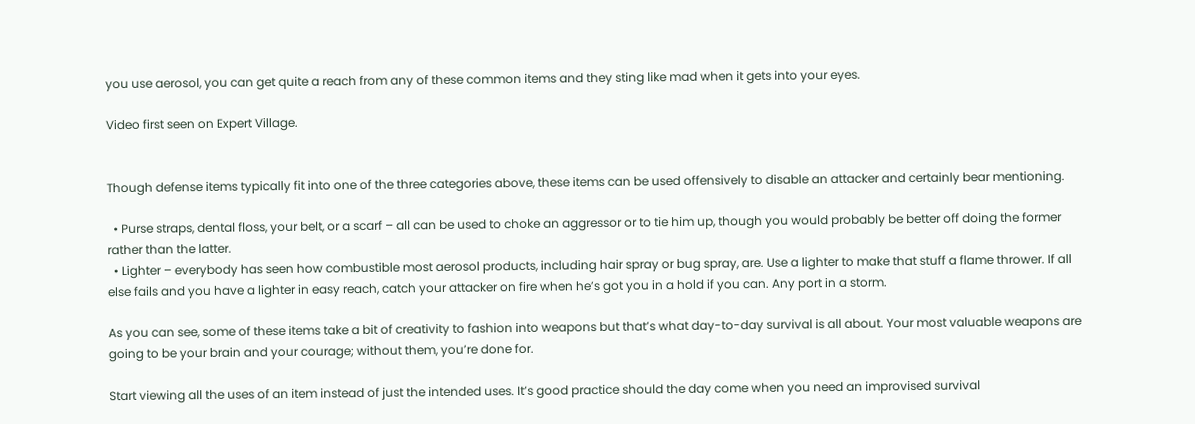you use aerosol, you can get quite a reach from any of these common items and they sting like mad when it gets into your eyes.

Video first seen on Expert Village.


Though defense items typically fit into one of the three categories above, these items can be used offensively to disable an attacker and certainly bear mentioning.

  • Purse straps, dental floss, your belt, or a scarf – all can be used to choke an aggressor or to tie him up, though you would probably be better off doing the former rather than the latter.
  • Lighter – everybody has seen how combustible most aerosol products, including hair spray or bug spray, are. Use a lighter to make that stuff a flame thrower. If all else fails and you have a lighter in easy reach, catch your attacker on fire when he’s got you in a hold if you can. Any port in a storm.

As you can see, some of these items take a bit of creativity to fashion into weapons but that’s what day-to-day survival is all about. Your most valuable weapons are going to be your brain and your courage; without them, you’re done for.

Start viewing all the uses of an item instead of just the intended uses. It’s good practice should the day come when you need an improvised survival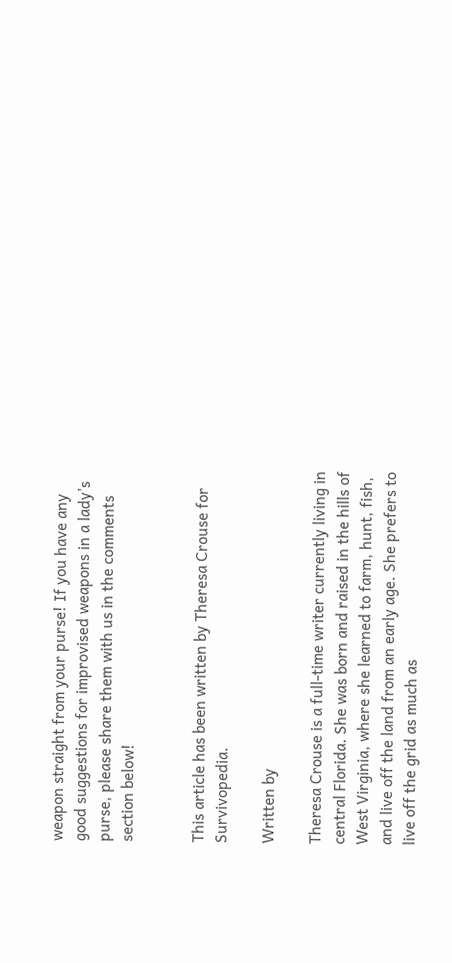weapon straight from your purse! If you have any good suggestions for improvised weapons in a lady’s purse, please share them with us in the comments section below!


This article has been written by Theresa Crouse for Survivopedia.

Written by

Theresa Crouse is a full-time writer currently living in central Florida. She was born and raised in the hills of West Virginia, where she learned to farm, hunt, fish, and live off the land from an early age. She prefers to live off the grid as much as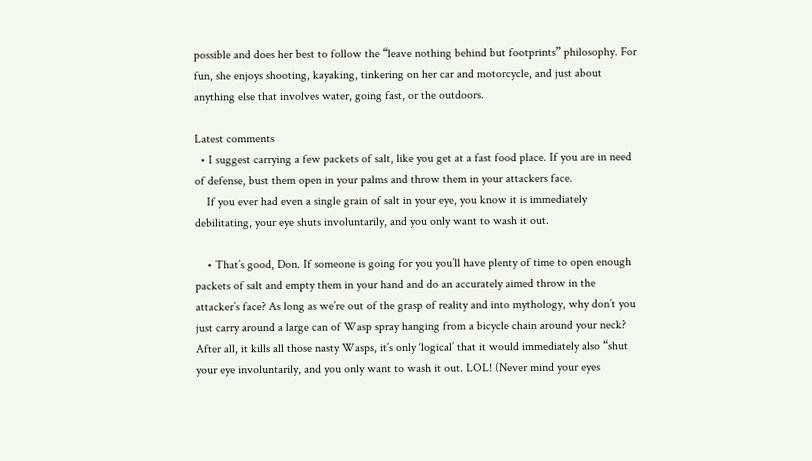possible and does her best to follow the “leave nothing behind but footprints” philosophy. For fun, she enjoys shooting, kayaking, tinkering on her car and motorcycle, and just about anything else that involves water, going fast, or the outdoors.

Latest comments
  • I suggest carrying a few packets of salt, like you get at a fast food place. If you are in need of defense, bust them open in your palms and throw them in your attackers face.
    If you ever had even a single grain of salt in your eye, you know it is immediately debilitating, your eye shuts involuntarily, and you only want to wash it out.

    • That’s good, Don. If someone is going for you you’ll have plenty of time to open enough packets of salt and empty them in your hand and do an accurately aimed throw in the attacker’s face? As long as we’re out of the grasp of reality and into mythology, why don’t you just carry around a large can of Wasp spray hanging from a bicycle chain around your neck? After all, it kills all those nasty Wasps, it’s only ‘logical’ that it would immediately also “shut your eye involuntarily, and you only want to wash it out. LOL! (Never mind your eyes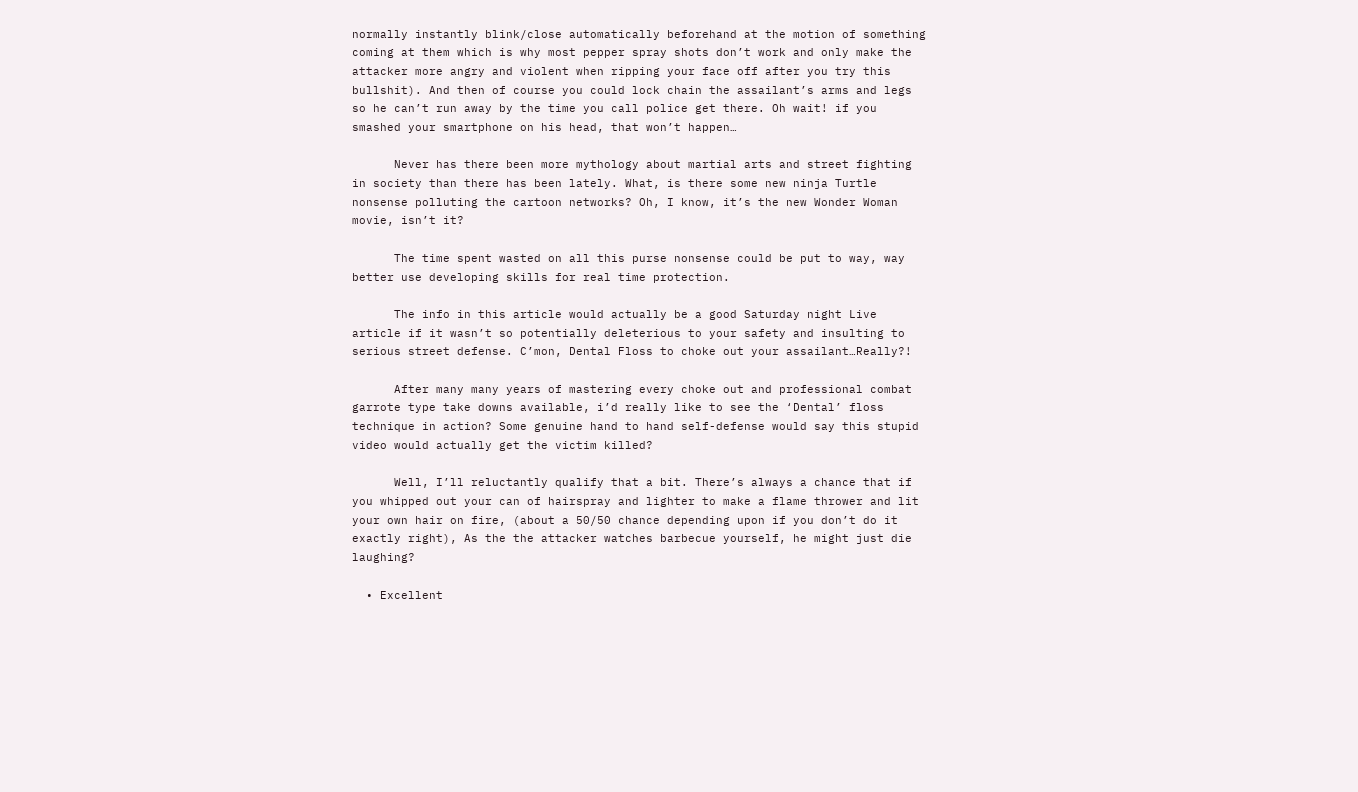normally instantly blink/close automatically beforehand at the motion of something coming at them which is why most pepper spray shots don’t work and only make the attacker more angry and violent when ripping your face off after you try this bullshit). And then of course you could lock chain the assailant’s arms and legs so he can’t run away by the time you call police get there. Oh wait! if you smashed your smartphone on his head, that won’t happen…

      Never has there been more mythology about martial arts and street fighting in society than there has been lately. What, is there some new ninja Turtle nonsense polluting the cartoon networks? Oh, I know, it’s the new Wonder Woman movie, isn’t it?

      The time spent wasted on all this purse nonsense could be put to way, way better use developing skills for real time protection.

      The info in this article would actually be a good Saturday night Live article if it wasn’t so potentially deleterious to your safety and insulting to serious street defense. C’mon, Dental Floss to choke out your assailant…Really?!

      After many many years of mastering every choke out and professional combat garrote type take downs available, i’d really like to see the ‘Dental’ floss technique in action? Some genuine hand to hand self-defense would say this stupid video would actually get the victim killed?

      Well, I’ll reluctantly qualify that a bit. There’s always a chance that if you whipped out your can of hairspray and lighter to make a flame thrower and lit your own hair on fire, (about a 50/50 chance depending upon if you don’t do it exactly right), As the the attacker watches barbecue yourself, he might just die laughing?

  • Excellent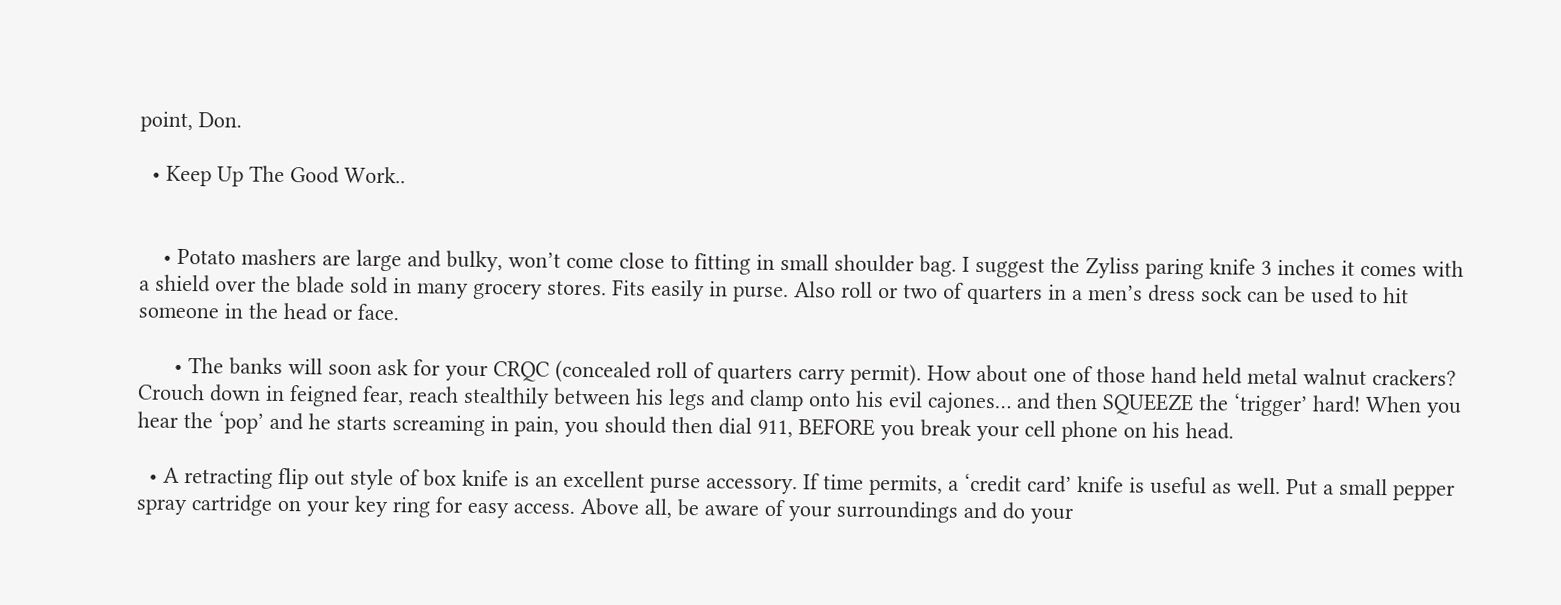point, Don.

  • Keep Up The Good Work..


    • Potato mashers are large and bulky, won’t come close to fitting in small shoulder bag. I suggest the Zyliss paring knife 3 inches it comes with a shield over the blade sold in many grocery stores. Fits easily in purse. Also roll or two of quarters in a men’s dress sock can be used to hit someone in the head or face.

      • The banks will soon ask for your CRQC (concealed roll of quarters carry permit). How about one of those hand held metal walnut crackers? Crouch down in feigned fear, reach stealthily between his legs and clamp onto his evil cajones… and then SQUEEZE the ‘trigger’ hard! When you hear the ‘pop’ and he starts screaming in pain, you should then dial 911, BEFORE you break your cell phone on his head.

  • A retracting flip out style of box knife is an excellent purse accessory. If time permits, a ‘credit card’ knife is useful as well. Put a small pepper spray cartridge on your key ring for easy access. Above all, be aware of your surroundings and do your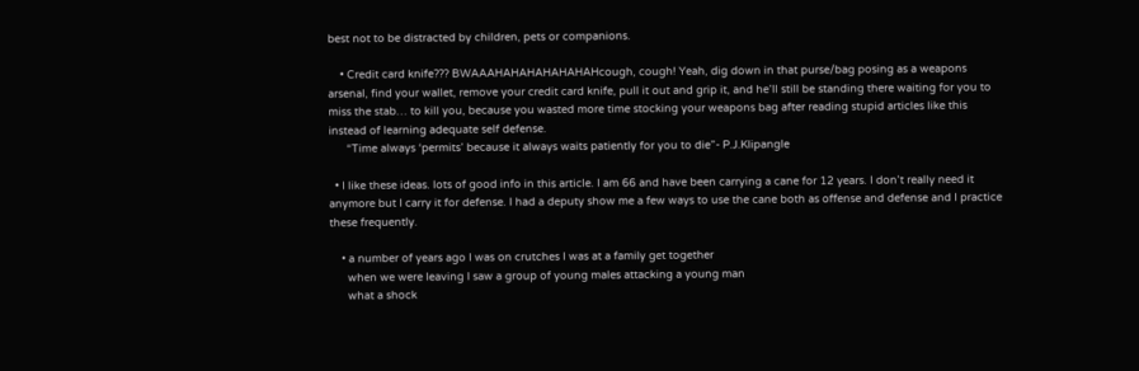best not to be distracted by children, pets or companions.

    • Credit card knife??? BWAAAHAHAHAHAHAHAHcough, cough! Yeah, dig down in that purse/bag posing as a weapons arsenal, find your wallet, remove your credit card knife, pull it out and grip it, and he’ll still be standing there waiting for you to miss the stab… to kill you, because you wasted more time stocking your weapons bag after reading stupid articles like this instead of learning adequate self defense.
      “Time always ‘permits’ because it always waits patiently for you to die”- P.J.Klipangle

  • I like these ideas. lots of good info in this article. I am 66 and have been carrying a cane for 12 years. I don’t really need it anymore but I carry it for defense. I had a deputy show me a few ways to use the cane both as offense and defense and I practice these frequently.

    • a number of years ago I was on crutches I was at a family get together
      when we were leaving I saw a group of young males attacking a young man
      what a shock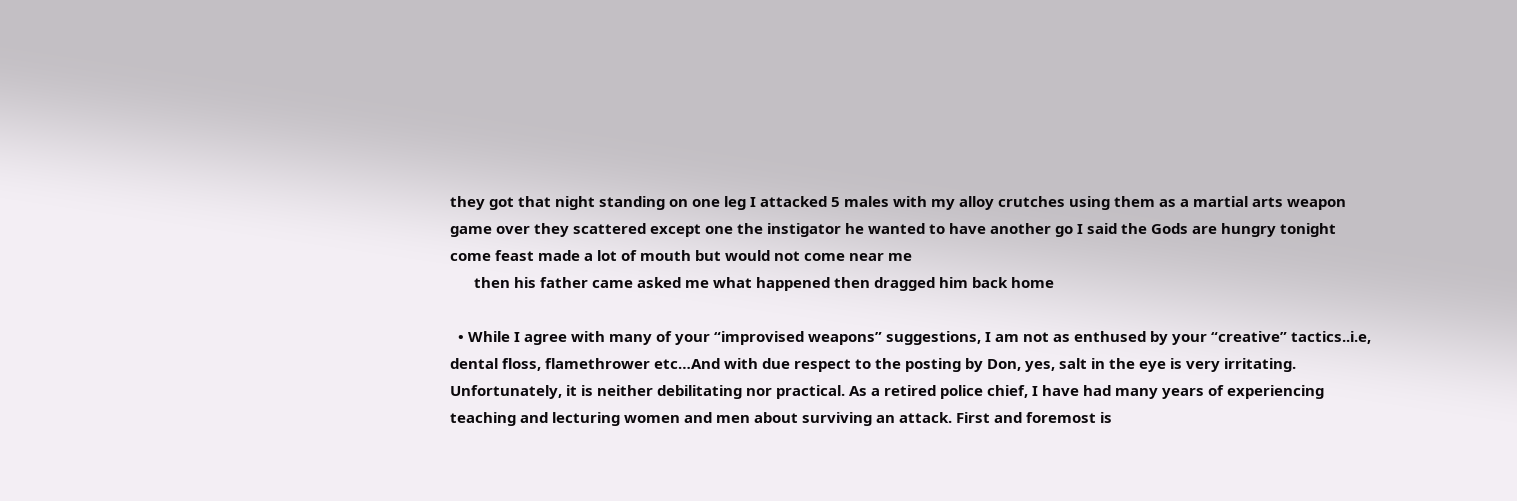they got that night standing on one leg I attacked 5 males with my alloy crutches using them as a martial arts weapon game over they scattered except one the instigator he wanted to have another go I said the Gods are hungry tonight come feast made a lot of mouth but would not come near me
      then his father came asked me what happened then dragged him back home

  • While I agree with many of your “improvised weapons” suggestions, I am not as enthused by your “creative” tactics..i.e, dental floss, flamethrower etc…And with due respect to the posting by Don, yes, salt in the eye is very irritating. Unfortunately, it is neither debilitating nor practical. As a retired police chief, I have had many years of experiencing teaching and lecturing women and men about surviving an attack. First and foremost is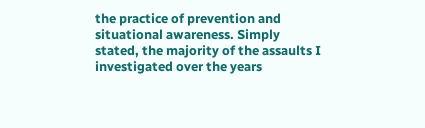the practice of prevention and situational awareness. Simply stated, the majority of the assaults I investigated over the years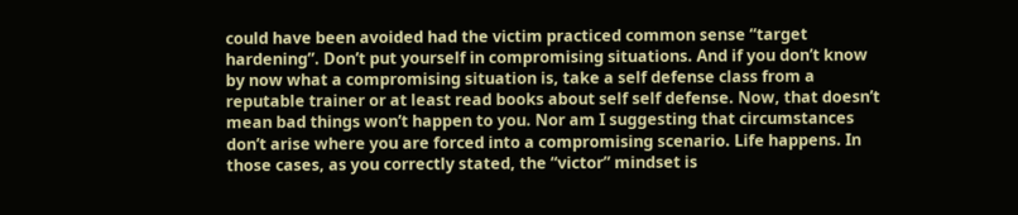could have been avoided had the victim practiced common sense “target hardening”. Don’t put yourself in compromising situations. And if you don’t know by now what a compromising situation is, take a self defense class from a reputable trainer or at least read books about self self defense. Now, that doesn’t mean bad things won’t happen to you. Nor am I suggesting that circumstances don’t arise where you are forced into a compromising scenario. Life happens. In those cases, as you correctly stated, the “victor” mindset is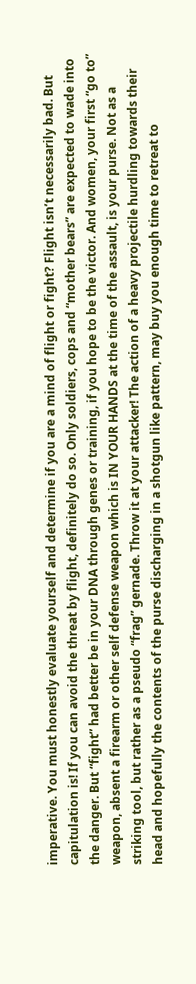imperative. You must honestly evaluate yourself and determine if you are a mind of flight or fight? Flight isn’t necessarily bad. But capitulation is! If you can avoid the threat by flight, definitely do so. Only soldiers, cops and “mother bears” are expected to wade into the danger. But “fight” had better be in your DNA through genes or training, if you hope to be the victor. And women, your first “go to” weapon, absent a firearm or other self defense weapon which is IN YOUR HANDS at the time of the assault, is your purse. Not as a striking tool, but rather as a pseudo “frag” gernade. Throw it at your attacker! The action of a heavy projectile hurdling towards their head and hopefully the contents of the purse discharging in a shotgun like pattern, may buy you enough time to retreat to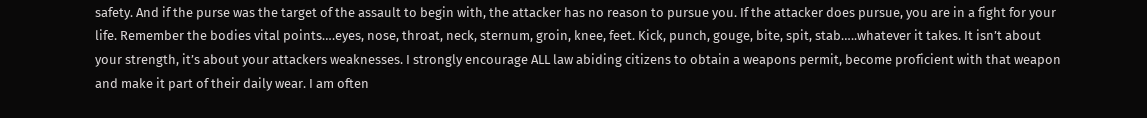safety. And if the purse was the target of the assault to begin with, the attacker has no reason to pursue you. If the attacker does pursue, you are in a fight for your life. Remember the bodies vital points….eyes, nose, throat, neck, sternum, groin, knee, feet. Kick, punch, gouge, bite, spit, stab…..whatever it takes. It isn’t about your strength, it’s about your attackers weaknesses. I strongly encourage ALL law abiding citizens to obtain a weapons permit, become proficient with that weapon and make it part of their daily wear. I am often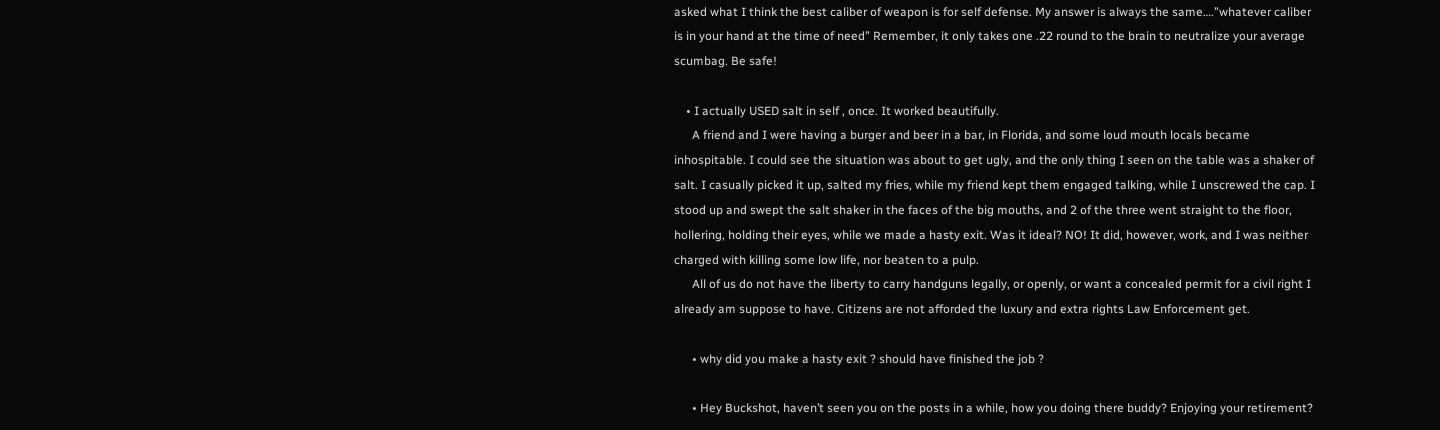asked what I think the best caliber of weapon is for self defense. My answer is always the same….”whatever caliber is in your hand at the time of need” Remember, it only takes one .22 round to the brain to neutralize your average scumbag. Be safe!

    • I actually USED salt in self , once. It worked beautifully.
      A friend and I were having a burger and beer in a bar, in Florida, and some loud mouth locals became inhospitable. I could see the situation was about to get ugly, and the only thing I seen on the table was a shaker of salt. I casually picked it up, salted my fries, while my friend kept them engaged talking, while I unscrewed the cap. I stood up and swept the salt shaker in the faces of the big mouths, and 2 of the three went straight to the floor, hollering, holding their eyes, while we made a hasty exit. Was it ideal? NO! It did, however, work, and I was neither charged with killing some low life, nor beaten to a pulp.
      All of us do not have the liberty to carry handguns legally, or openly, or want a concealed permit for a civil right I already am suppose to have. Citizens are not afforded the luxury and extra rights Law Enforcement get.

      • why did you make a hasty exit ? should have finished the job ?

      • Hey Buckshot, haven’t seen you on the posts in a while, how you doing there buddy? Enjoying your retirement?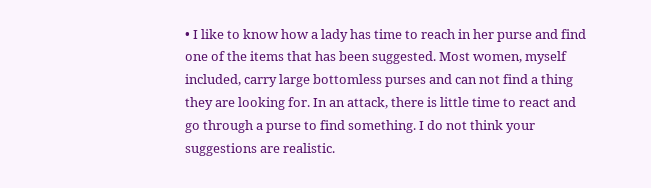• I like to know how a lady has time to reach in her purse and find one of the items that has been suggested. Most women, myself included, carry large bottomless purses and can not find a thing they are looking for. In an attack, there is little time to react and go through a purse to find something. I do not think your suggestions are realistic.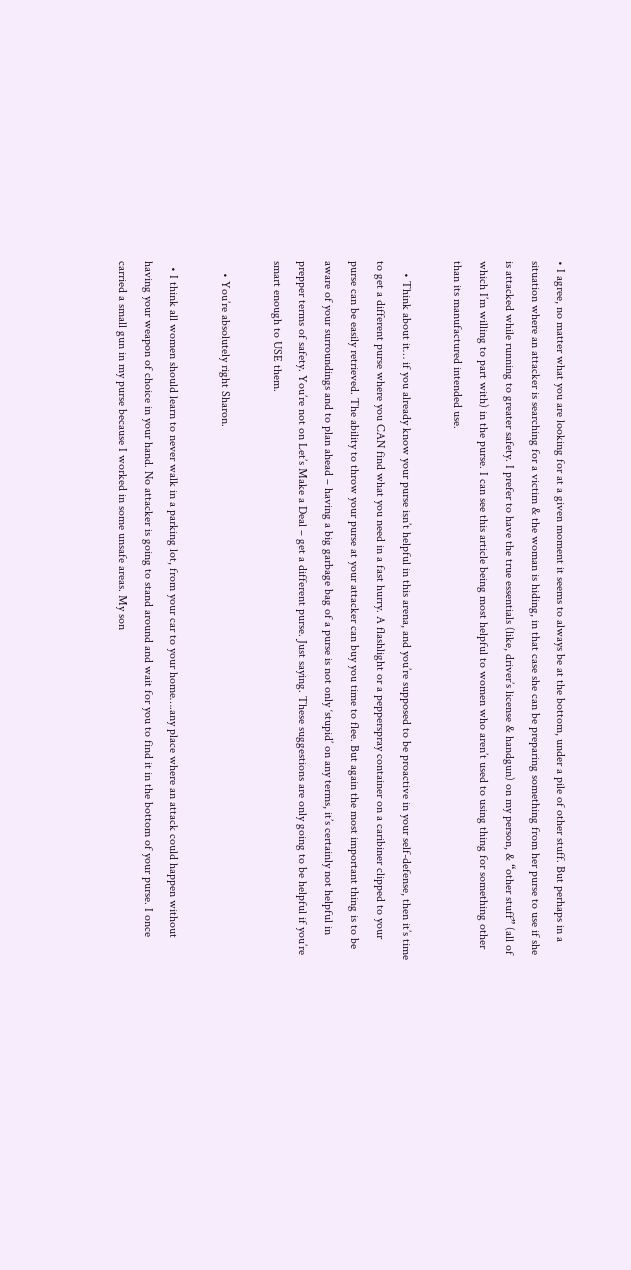• I agree, no matter what you are looking for at a given moment it seems to always be at the bottom, under a pile of other stuff. But perhaps in a situation where an attacker is searching for a victim & the woman is hiding, in that case she can be preparing something from her purse to use if she is attacked while running to greater safety. I prefer to have the true essentials (like, driver’s license & handgun) on my person, & “other stuff” (all of which I’m willing to part with) in the purse. I can see this article being most helpful to women who aren’t used to using thing for something other than its manufactured intended use.

    • Think about it… if you already know your purse isn’t helpful in this arena, and you’re supposed to be proactive in your self-defense, then it’s time to get a different purse where you CAN find what you need in a fast hurry. A flashlight or a pepperspray container on a caribiner clipped to your purse can be easily retrieved. The ability to throw your purse at your attacker can buy you time to flee. But again the most important thing is to be aware of your surroundings and to plan ahead – having a big garbage bag of a purse is not only ‘stupid’ on any terms, it’s certainly not helpful in prepper terms of safety. You’re not on Let’s Make a Deal – get a different purse. Just saying. These suggestions are only going to be helpful if you’re smart enough to USE them.

    • You’re absolutely right Sharon.

  • I think all women should learn to never walk in a parking lot, from your car to your home….any place where an attack could happen without having your weapon of choice in your hand. No attacker is going to stand around and wait for you to find it in the bottom of your purse. I once carried a small gun in my purse because I worked in some unsafe areas. My son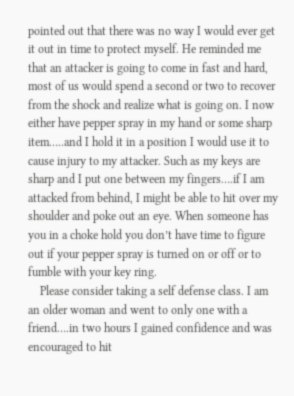pointed out that there was no way I would ever get it out in time to protect myself. He reminded me that an attacker is going to come in fast and hard, most of us would spend a second or two to recover from the shock and realize what is going on. I now either have pepper spray in my hand or some sharp item…..and I hold it in a position I would use it to cause injury to my attacker. Such as my keys are sharp and I put one between my fingers….if I am attacked from behind, I might be able to hit over my shoulder and poke out an eye. When someone has you in a choke hold you don’t have time to figure out if your pepper spray is turned on or off or to fumble with your key ring.
    Please consider taking a self defense class. I am an older woman and went to only one with a friend….in two hours I gained confidence and was encouraged to hit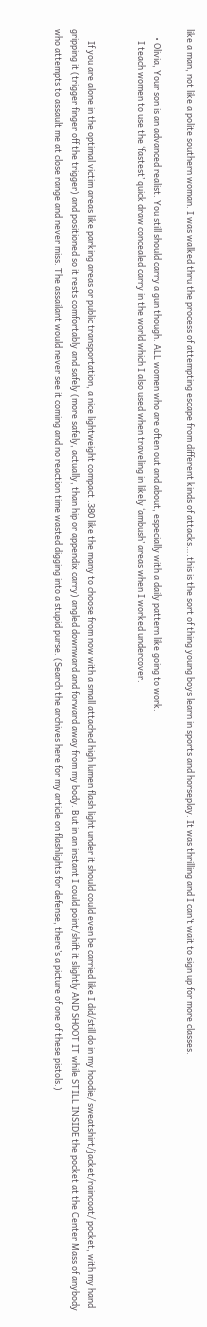like a man, not like a polite southern woman. I was walked thru the process of attempting escape from different kinds of attacks….this is the sort of thing young boys learn in sports and horseplay. It was thrilling and I can’t wait to sign up for more classes.

    • Olivia, Your son is an advanced realist. You still should carry a gun though. ALL women who are often out and about, especially with a daily pattern like going to work.
      I teach women to use the ‘fastest’ quick draw concealed carry in the world which I also used when traveling in likely ‘ambush’ areas when I worked undercover.


      If you are alone in the optimal victim areas like parking areas or public transportation, a nice lightweight compact .380 like the many to choose from now with a small attached high lumen flash light under it should could even be carried like I did/still do in my hoodie/ sweatshirt/jacket/raincoat/ pocket, with my hand gripping it (trigger finger off the trigger) and positioned so it rests comfortably and safely (more safely, actually, than hip or appendix carry) angled downward and forward away from my body. But in an instant I could point/shift it slightly AND SHOOT IT while STILL INSIDE the pocket at the Center Mass of anybody who attempts to assault me at close range and never miss. The assailant would never see it coming and no reaction time wasted digging into a stupid purse. (Search the archives here for my article on flashlights for defense, there’s a picture of one of these pistols.)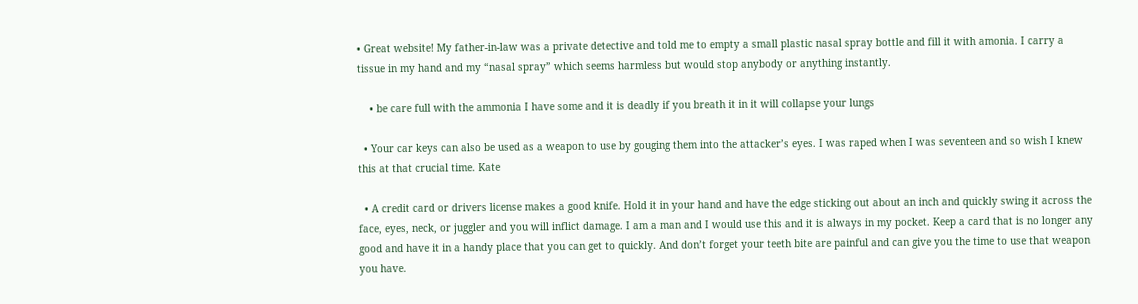• Great website! My father-in-law was a private detective and told me to empty a small plastic nasal spray bottle and fill it with amonia. I carry a tissue in my hand and my “nasal spray” which seems harmless but would stop anybody or anything instantly.

    • be care full with the ammonia I have some and it is deadly if you breath it in it will collapse your lungs

  • Your car keys can also be used as a weapon to use by gouging them into the attacker’s eyes. I was raped when I was seventeen and so wish I knew this at that crucial time. Kate

  • A credit card or drivers license makes a good knife. Hold it in your hand and have the edge sticking out about an inch and quickly swing it across the face, eyes, neck, or juggler and you will inflict damage. I am a man and I would use this and it is always in my pocket. Keep a card that is no longer any good and have it in a handy place that you can get to quickly. And don’t forget your teeth bite are painful and can give you the time to use that weapon you have.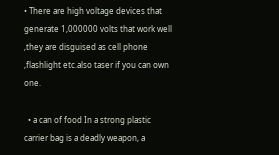• There are high voltage devices that generate 1,000000 volts that work well ,they are disguised as cell phone ,flashlight etc.also taser if you can own one.

  • a can of food In a strong plastic carrier bag is a deadly weapon, a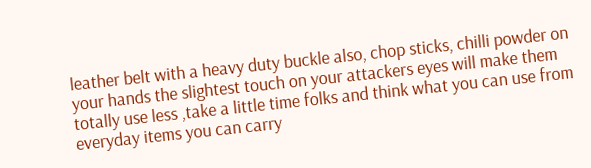leather belt with a heavy duty buckle also, chop sticks, chilli powder on your hands the slightest touch on your attackers eyes will make them totally use less ,take a little time folks and think what you can use from everyday items you can carry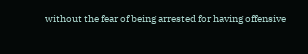without the fear of being arrested for having offensive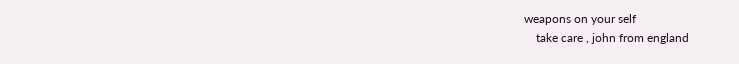weapons on your self
    take care , john from england